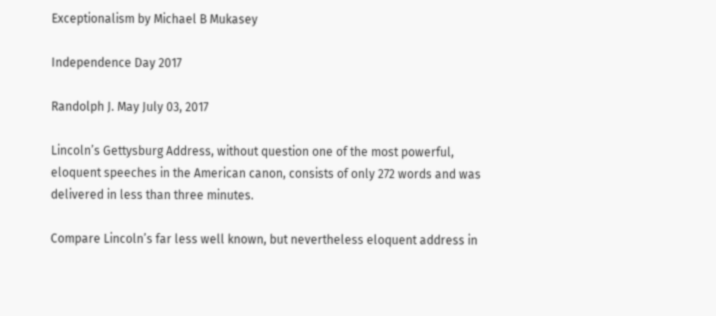Exceptionalism by Michael B Mukasey

Independence Day 2017

Randolph J. May July 03, 2017

Lincoln’s Gettysburg Address, without question one of the most powerful, eloquent speeches in the American canon, consists of only 272 words and was delivered in less than three minutes.

Compare Lincoln’s far less well known, but nevertheless eloquent address in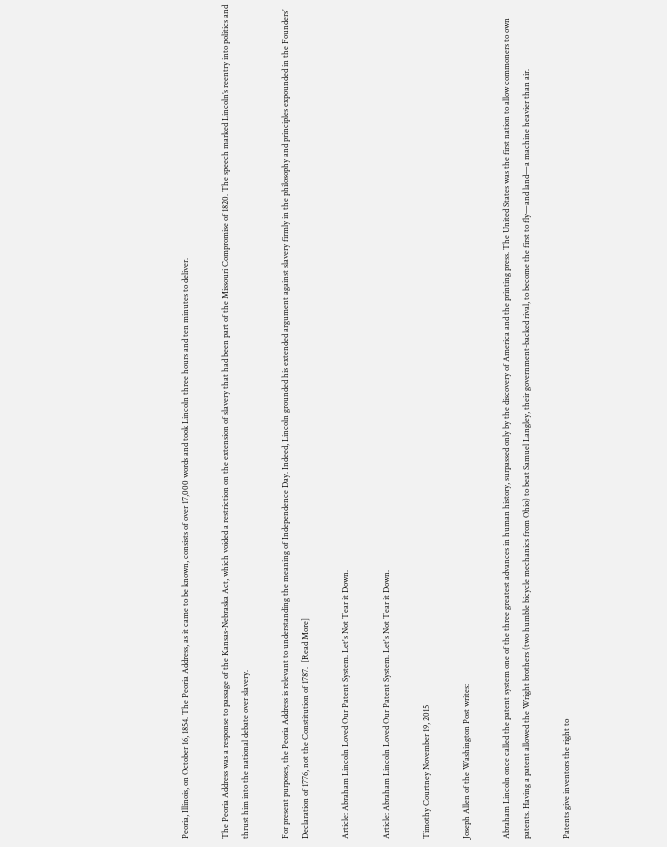Peoria, Illinois, on October 16, 1854. The Peoria Address, as it came to be known, consists of over 17,000 words and took Lincoln three hours and ten minutes to deliver.

The Peoria Address was a response to passage of the Kansas-Nebraska Act, which voided a restriction on the extension of slavery that had been part of the Missouri Compromise of 1820. The speech marked Lincoln’s reentry into politics and thrust him into the national debate over slavery.

For present purposes, the Peoria Address is relevant to understanding the meaning of Independence Day. Indeed, Lincoln grounded his extended argument against slavery firmly in the philosophy and principles expounded in the Founders’ Declaration of 1776, not the Constitution of 1787.  [Read More]

Article: Abraham Lincoln Loved Our Patent System. Let's Not Tear it Down.

Article: Abraham Lincoln Loved Our Patent System. Let's Not Tear it Down.

Timothy Courtney November 19, 2015

Joseph Allen of the Washington Post writes:

Abraham Lincoln once called the patent system one of the three greatest advances in human history, surpassed only by the discovery of America and the printing press. The United States was the first nation to allow commoners to own patents. Having a patent allowed the Wright brothers (two humble bicycle mechanics from Ohio) to beat Samuel Langley, their government-backed rival, to become the first to fly—and land—a machine heavier than air.

Patents give inventors the right to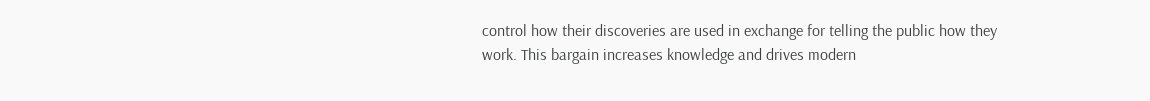control how their discoveries are used in exchange for telling the public how they work. This bargain increases knowledge and drives modern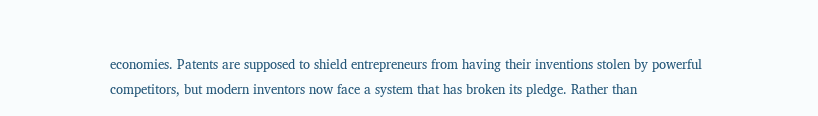economies. Patents are supposed to shield entrepreneurs from having their inventions stolen by powerful competitors, but modern inventors now face a system that has broken its pledge. Rather than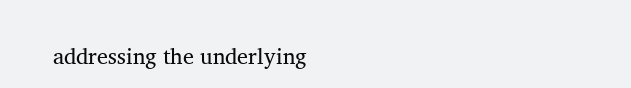addressing the underlying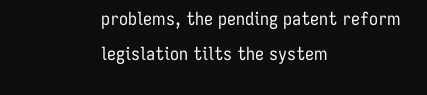problems, the pending patent reform legislation tilts the system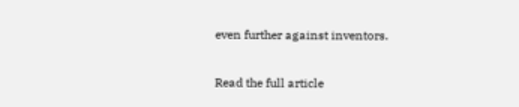even further against inventors.

Read the full article